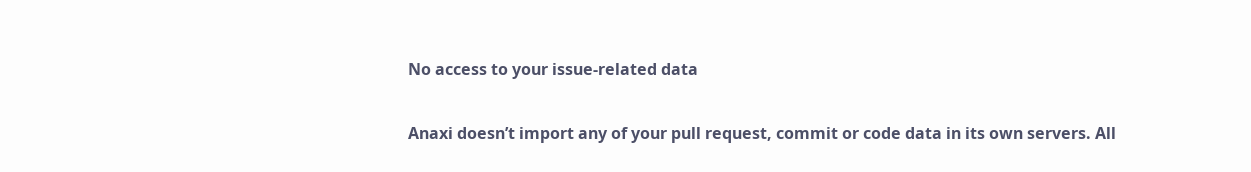No access to your issue-related data

Anaxi doesn’t import any of your pull request, commit or code data in its own servers. All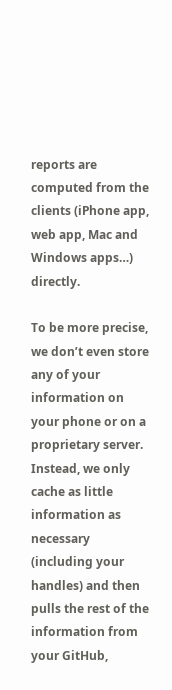reports are computed from the clients (iPhone app, web app, Mac and Windows apps…) directly.

To be more precise, we don’t even store any of your information on your phone or on a proprietary server. Instead, we only cache as little information as necessary (including your handles) and then pulls the rest of the information from your GitHub,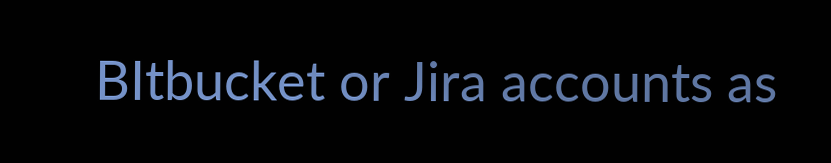BItbucket or Jira accounts as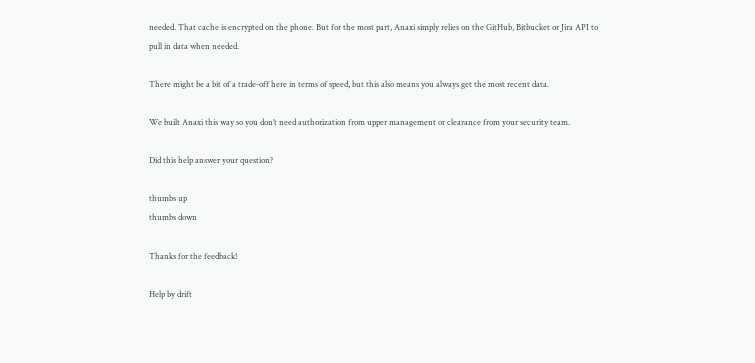needed. That cache is encrypted on the phone. But for the most part, Anaxi simply relies on the GitHub, Bitbucket or Jira API to pull in data when needed.

There might be a bit of a trade-off here in terms of speed, but this also means you always get the most recent data.

We built Anaxi this way so you don’t need authorization from upper management or clearance from your security team.

Did this help answer your question?

thumbs up
thumbs down

Thanks for the feedback!

Help by drift